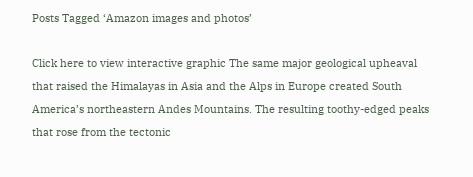Posts Tagged ‘Amazon images and photos’

Click here to view interactive graphic The same major geological upheaval that raised the Himalayas in Asia and the Alps in Europe created South America’s northeastern Andes Mountains. The resulting toothy-edged peaks that rose from the tectonic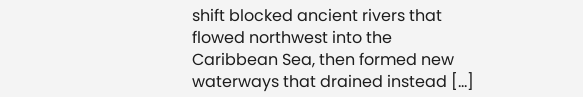shift blocked ancient rivers that flowed northwest into the Caribbean Sea, then formed new waterways that drained instead […]